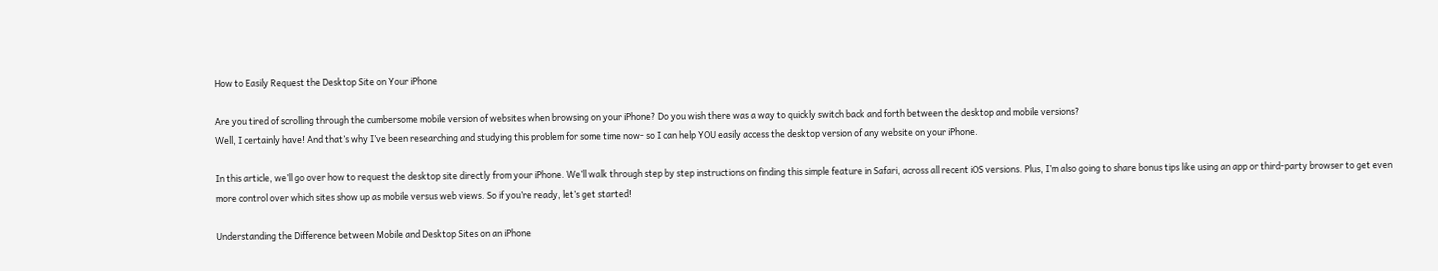How to Easily Request the Desktop Site on Your iPhone

Are you tired of scrolling through the cumbersome mobile version of websites when browsing on your iPhone? Do you wish there was a way to quickly switch back and forth between the desktop and mobile versions?
Well, I certainly have! And that’s why I’ve been researching and studying this problem for some time now- so I can help YOU easily access the desktop version of any website on your iPhone.

In this article, we’ll go over how to request the desktop site directly from your iPhone. We’ll walk through step by step instructions on finding this simple feature in Safari, across all recent iOS versions. Plus, I’m also going to share bonus tips like using an app or third-party browser to get even more control over which sites show up as mobile versus web views. So if you’re ready, let’s get started!

Understanding the Difference between Mobile and Desktop Sites on an iPhone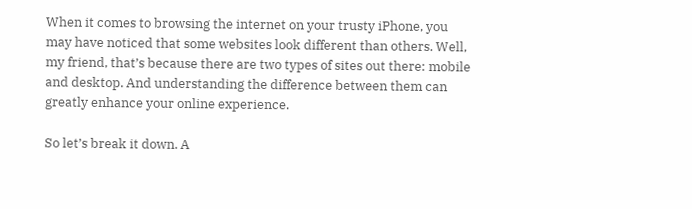When it comes to browsing the internet on your trusty iPhone, you may have noticed that some websites look different than others. Well, my friend, that’s because there are two types of sites out there: mobile and desktop. And understanding the difference between them can greatly enhance your online experience.

So let’s break it down. A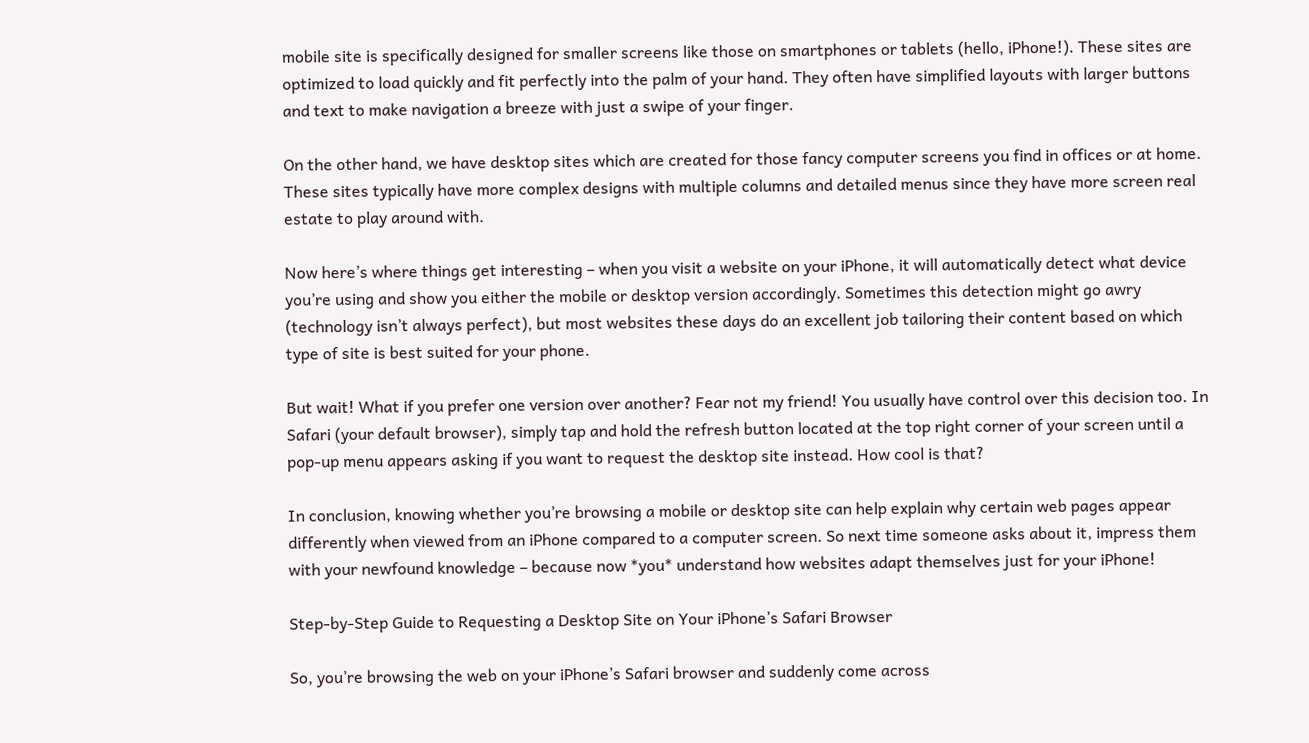mobile site is specifically designed for smaller screens like those on smartphones or tablets (hello, iPhone!). These sites are optimized to load quickly and fit perfectly into the palm of your hand. They often have simplified layouts with larger buttons and text to make navigation a breeze with just a swipe of your finger.

On the other hand, we have desktop sites which are created for those fancy computer screens you find in offices or at home. These sites typically have more complex designs with multiple columns and detailed menus since they have more screen real estate to play around with.

Now here’s where things get interesting – when you visit a website on your iPhone, it will automatically detect what device you’re using and show you either the mobile or desktop version accordingly. Sometimes this detection might go awry (technology isn’t always perfect), but most websites these days do an excellent job tailoring their content based on which type of site is best suited for your phone.

But wait! What if you prefer one version over another? Fear not my friend! You usually have control over this decision too. In Safari (your default browser), simply tap and hold the refresh button located at the top right corner of your screen until a pop-up menu appears asking if you want to request the desktop site instead. How cool is that?

In conclusion, knowing whether you’re browsing a mobile or desktop site can help explain why certain web pages appear differently when viewed from an iPhone compared to a computer screen. So next time someone asks about it, impress them with your newfound knowledge – because now *you* understand how websites adapt themselves just for your iPhone!

Step-by-Step Guide to Requesting a Desktop Site on Your iPhone’s Safari Browser

So, you’re browsing the web on your iPhone’s Safari browser and suddenly come across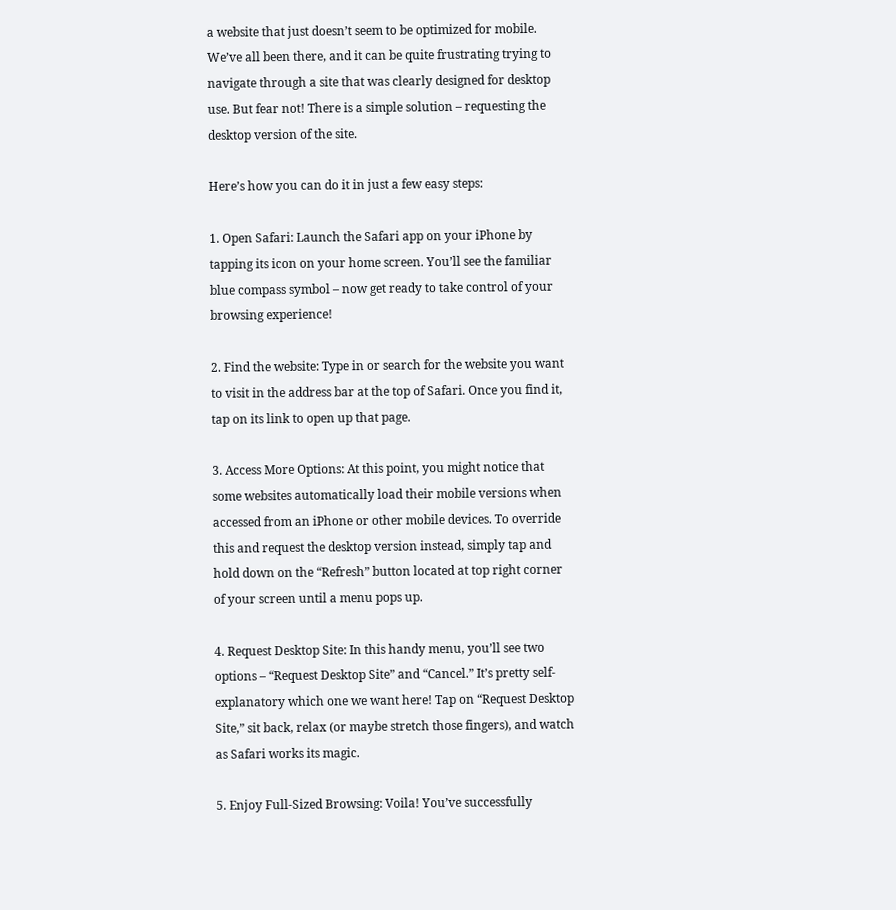a website that just doesn’t seem to be optimized for mobile. We’ve all been there, and it can be quite frustrating trying to navigate through a site that was clearly designed for desktop use. But fear not! There is a simple solution – requesting the desktop version of the site.

Here’s how you can do it in just a few easy steps:

1. Open Safari: Launch the Safari app on your iPhone by tapping its icon on your home screen. You’ll see the familiar blue compass symbol – now get ready to take control of your browsing experience!

2. Find the website: Type in or search for the website you want to visit in the address bar at the top of Safari. Once you find it, tap on its link to open up that page.

3. Access More Options: At this point, you might notice that some websites automatically load their mobile versions when accessed from an iPhone or other mobile devices. To override this and request the desktop version instead, simply tap and hold down on the “Refresh” button located at top right corner of your screen until a menu pops up.

4. Request Desktop Site: In this handy menu, you’ll see two options – “Request Desktop Site” and “Cancel.” It’s pretty self-explanatory which one we want here! Tap on “Request Desktop Site,” sit back, relax (or maybe stretch those fingers), and watch as Safari works its magic.

5. Enjoy Full-Sized Browsing: Voila! You’ve successfully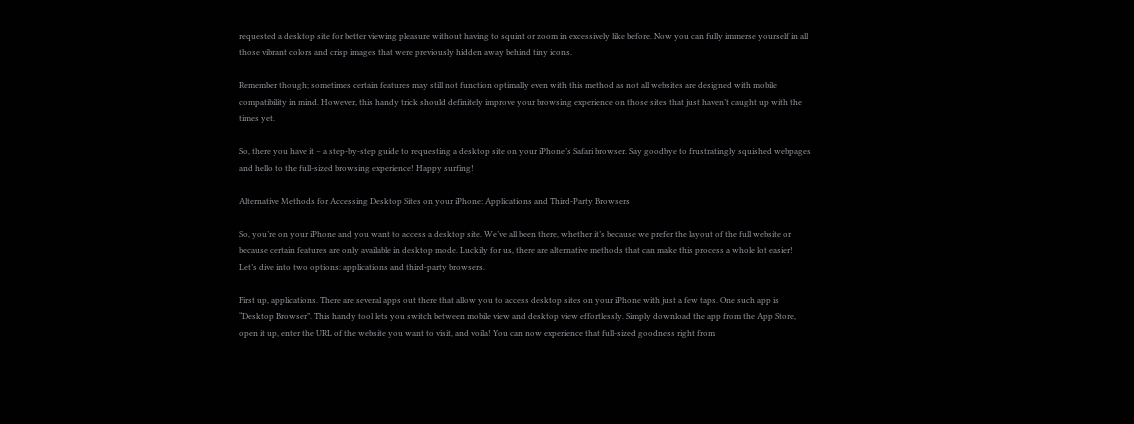requested a desktop site for better viewing pleasure without having to squint or zoom in excessively like before. Now you can fully immerse yourself in all those vibrant colors and crisp images that were previously hidden away behind tiny icons.

Remember though; sometimes certain features may still not function optimally even with this method as not all websites are designed with mobile compatibility in mind. However, this handy trick should definitely improve your browsing experience on those sites that just haven’t caught up with the times yet.

So, there you have it – a step-by-step guide to requesting a desktop site on your iPhone’s Safari browser. Say goodbye to frustratingly squished webpages and hello to the full-sized browsing experience! Happy surfing!

Alternative Methods for Accessing Desktop Sites on your iPhone: Applications and Third-Party Browsers

So, you’re on your iPhone and you want to access a desktop site. We’ve all been there, whether it’s because we prefer the layout of the full website or because certain features are only available in desktop mode. Luckily for us, there are alternative methods that can make this process a whole lot easier! Let’s dive into two options: applications and third-party browsers.

First up, applications. There are several apps out there that allow you to access desktop sites on your iPhone with just a few taps. One such app is “Desktop Browser”. This handy tool lets you switch between mobile view and desktop view effortlessly. Simply download the app from the App Store, open it up, enter the URL of the website you want to visit, and voila! You can now experience that full-sized goodness right from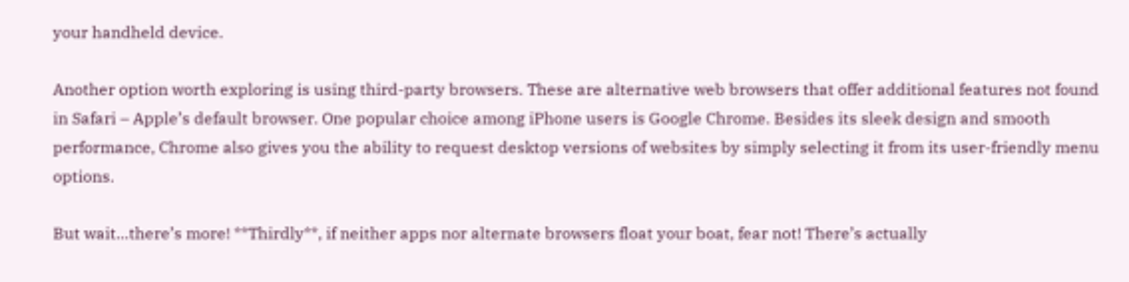your handheld device.

Another option worth exploring is using third-party browsers. These are alternative web browsers that offer additional features not found in Safari – Apple’s default browser. One popular choice among iPhone users is Google Chrome. Besides its sleek design and smooth performance, Chrome also gives you the ability to request desktop versions of websites by simply selecting it from its user-friendly menu options.

But wait…there’s more! **Thirdly**, if neither apps nor alternate browsers float your boat, fear not! There’s actually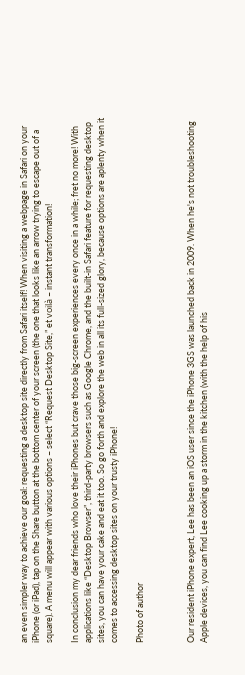an even simpler way to achieve our goal: requesting a desktop site directly from Safari itself! When visiting a webpage in Safari on your iPhone (or iPad), tap on the Share button at the bottom center of your screen (the one that looks like an arrow trying to escape out of a square). A menu will appear with various options – select “Request Desktop Site,” et voilà – instant transformation!

In conclusion my dear friends who love their iPhones but crave those big-screen experiences every once in a while; fret no more! With applications like “Desktop Browser”, third-party browsers such as Google Chrome, and the built-in Safari feature for requesting desktop sites, you can have your cake and eat it too. So go forth and explore the web in all its full-sized glory, because options are aplenty when it comes to accessing desktop sites on your trusty iPhone!

Photo of author



Our resident iPhone expert, Lee has been an iOS user since the iPhone 3GS was launched back in 2009. When he's not troubleshooting Apple devices, you can find Lee cooking up a storm in the kitchen (with the help of his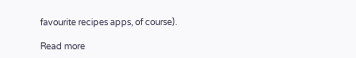favourite recipes apps, of course).

Read more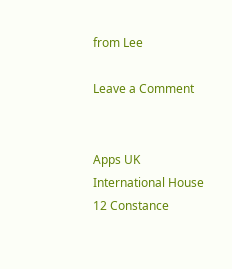from Lee

Leave a Comment


Apps UK
International House
12 Constance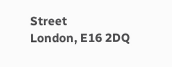Street
London, E16 2DQ